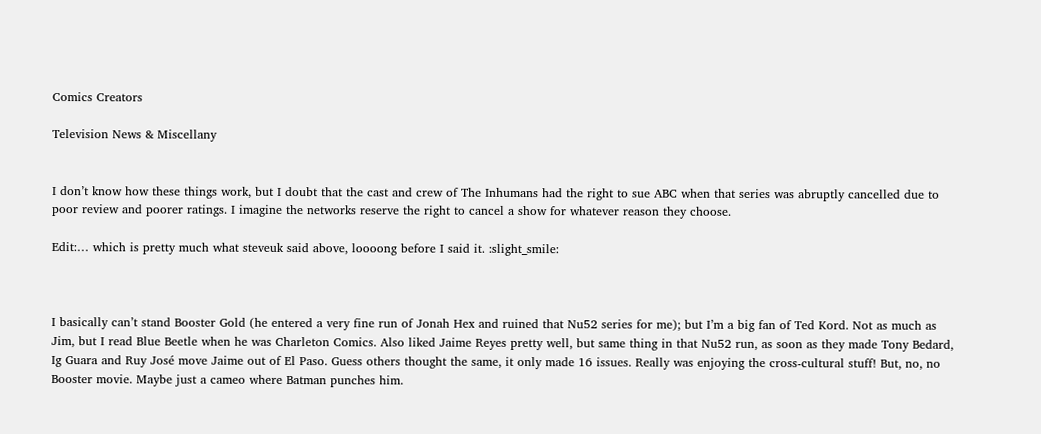Comics Creators

Television News & Miscellany


I don’t know how these things work, but I doubt that the cast and crew of The Inhumans had the right to sue ABC when that series was abruptly cancelled due to poor review and poorer ratings. I imagine the networks reserve the right to cancel a show for whatever reason they choose.

Edit:… which is pretty much what steveuk said above, loooong before I said it. :slight_smile:



I basically can’t stand Booster Gold (he entered a very fine run of Jonah Hex and ruined that Nu52 series for me); but I’m a big fan of Ted Kord. Not as much as Jim, but I read Blue Beetle when he was Charleton Comics. Also liked Jaime Reyes pretty well, but same thing in that Nu52 run, as soon as they made Tony Bedard, Ig Guara and Ruy José move Jaime out of El Paso. Guess others thought the same, it only made 16 issues. Really was enjoying the cross-cultural stuff! But, no, no Booster movie. Maybe just a cameo where Batman punches him.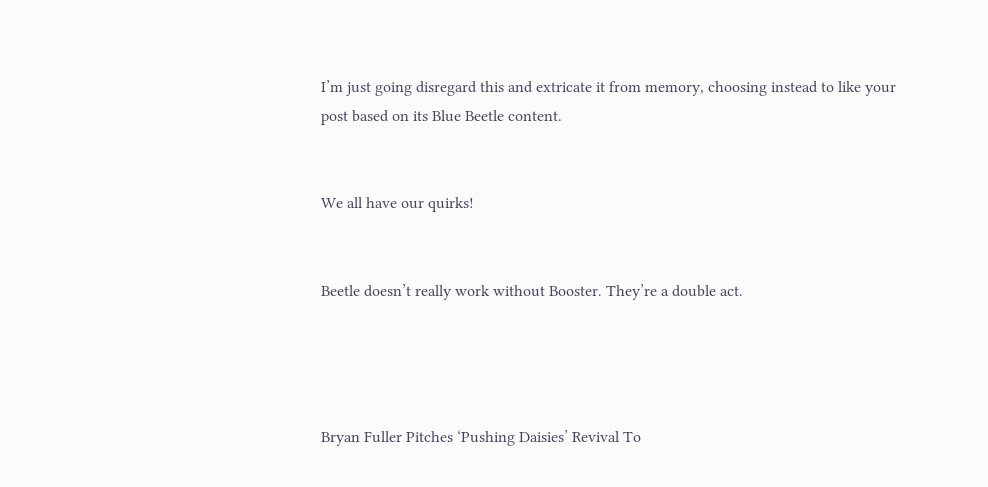I’m just going disregard this and extricate it from memory, choosing instead to like your post based on its Blue Beetle content.


We all have our quirks!


Beetle doesn’t really work without Booster. They’re a double act.




Bryan Fuller Pitches ‘Pushing Daisies’ Revival To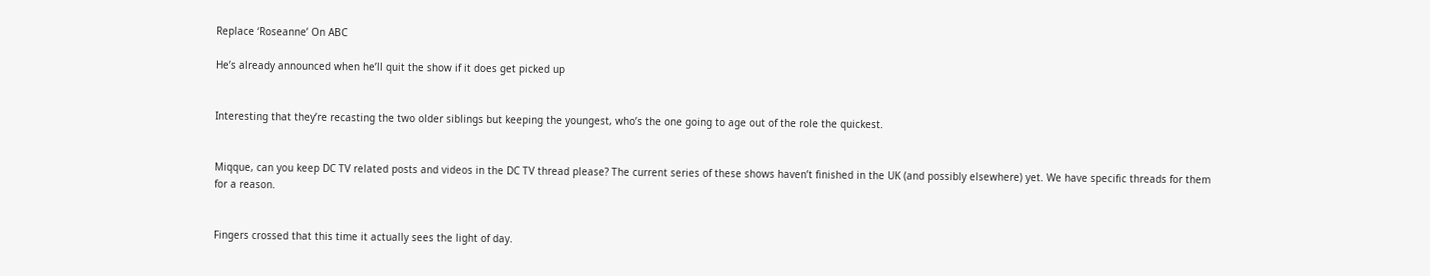Replace ‘Roseanne’ On ABC

He’s already announced when he’ll quit the show if it does get picked up


Interesting that they’re recasting the two older siblings but keeping the youngest, who’s the one going to age out of the role the quickest.


Miqque, can you keep DC TV related posts and videos in the DC TV thread please? The current series of these shows haven’t finished in the UK (and possibly elsewhere) yet. We have specific threads for them for a reason.


Fingers crossed that this time it actually sees the light of day.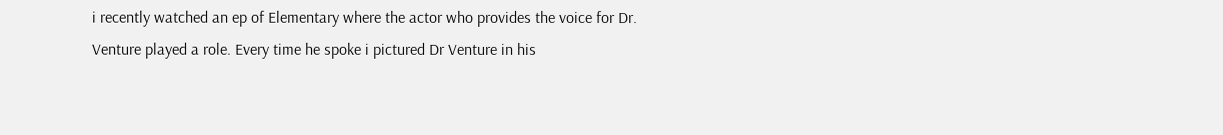i recently watched an ep of Elementary where the actor who provides the voice for Dr. Venture played a role. Every time he spoke i pictured Dr Venture in his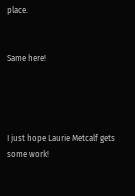place.


Same here!




I just hope Laurie Metcalf gets some work!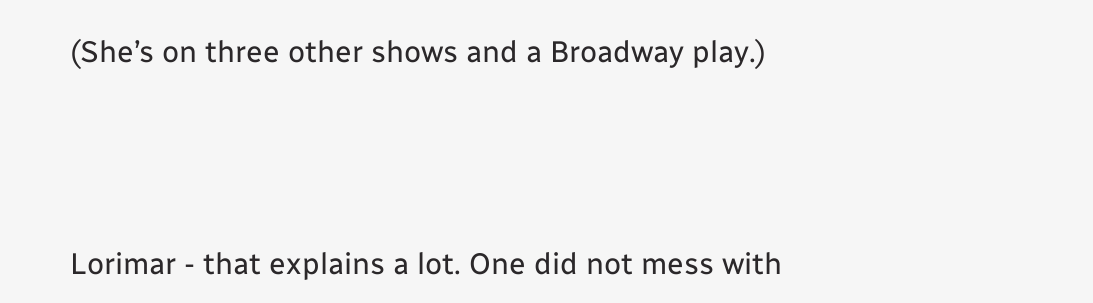(She’s on three other shows and a Broadway play.)



Lorimar - that explains a lot. One did not mess with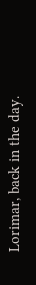Lorimar, back in the day.